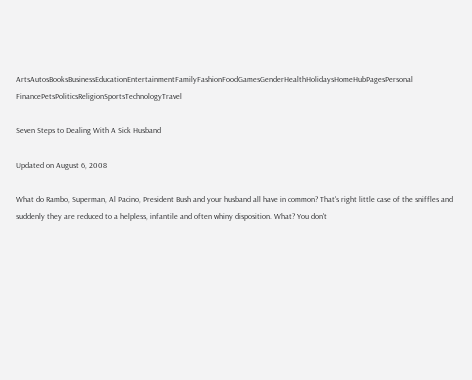ArtsAutosBooksBusinessEducationEntertainmentFamilyFashionFoodGamesGenderHealthHolidaysHomeHubPagesPersonal FinancePetsPoliticsReligionSportsTechnologyTravel

Seven Steps to Dealing With A Sick Husband

Updated on August 6, 2008

What do Rambo, Superman, Al Pacino, President Bush and your husband all have in common? That's right little case of the sniffles and suddenly they are reduced to a helpless, infantile and often whiny disposition. What? You don't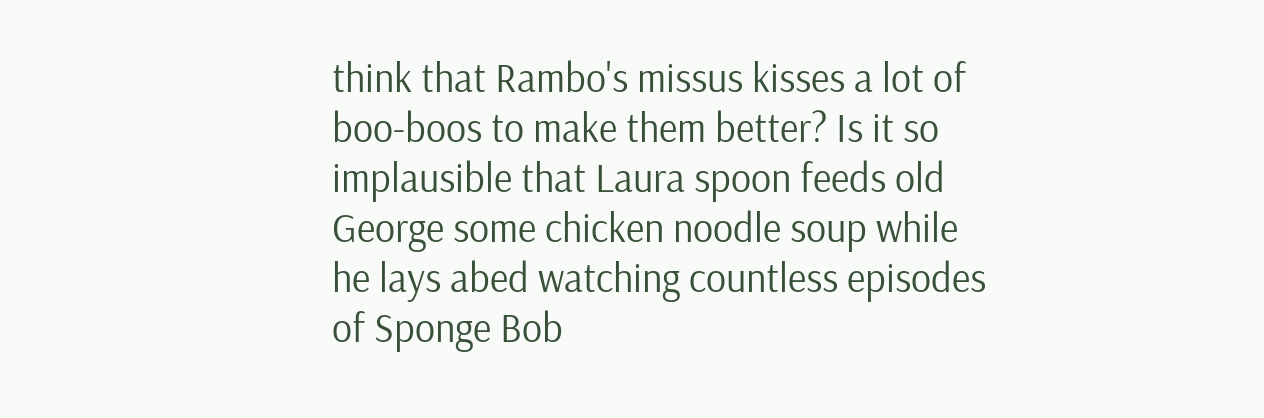think that Rambo's missus kisses a lot of boo-boos to make them better? Is it so implausible that Laura spoon feeds old George some chicken noodle soup while he lays abed watching countless episodes of Sponge Bob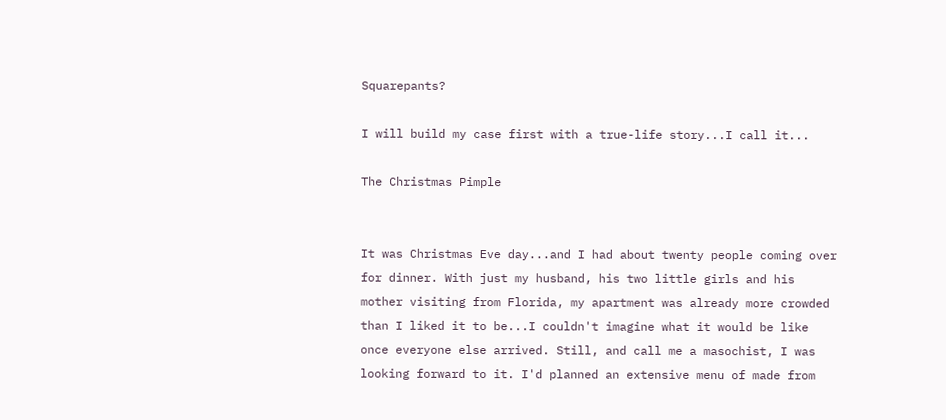Squarepants?

I will build my case first with a true-life story...I call it...

The Christmas Pimple


It was Christmas Eve day...and I had about twenty people coming over for dinner. With just my husband, his two little girls and his mother visiting from Florida, my apartment was already more crowded than I liked it to be...I couldn't imagine what it would be like once everyone else arrived. Still, and call me a masochist, I was looking forward to it. I'd planned an extensive menu of made from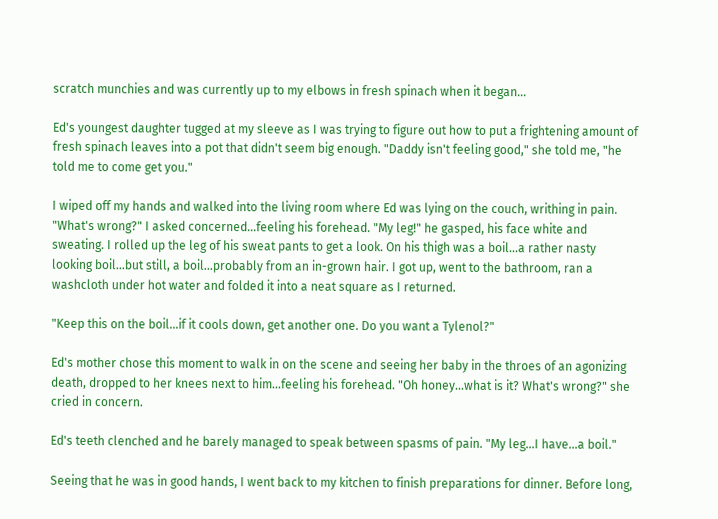scratch munchies and was currently up to my elbows in fresh spinach when it began...

Ed's youngest daughter tugged at my sleeve as I was trying to figure out how to put a frightening amount of fresh spinach leaves into a pot that didn't seem big enough. "Daddy isn't feeling good," she told me, "he told me to come get you."

I wiped off my hands and walked into the living room where Ed was lying on the couch, writhing in pain. "What's wrong?" I asked concerned...feeling his forehead. "My leg!" he gasped, his face white and sweating. I rolled up the leg of his sweat pants to get a look. On his thigh was a boil...a rather nasty looking boil...but still, a boil...probably from an in-grown hair. I got up, went to the bathroom, ran a washcloth under hot water and folded it into a neat square as I returned.

"Keep this on the boil...if it cools down, get another one. Do you want a Tylenol?"

Ed's mother chose this moment to walk in on the scene and seeing her baby in the throes of an agonizing death, dropped to her knees next to him...feeling his forehead. "Oh honey...what is it? What's wrong?" she cried in concern.

Ed's teeth clenched and he barely managed to speak between spasms of pain. "My leg...I have...a boil."

Seeing that he was in good hands, I went back to my kitchen to finish preparations for dinner. Before long,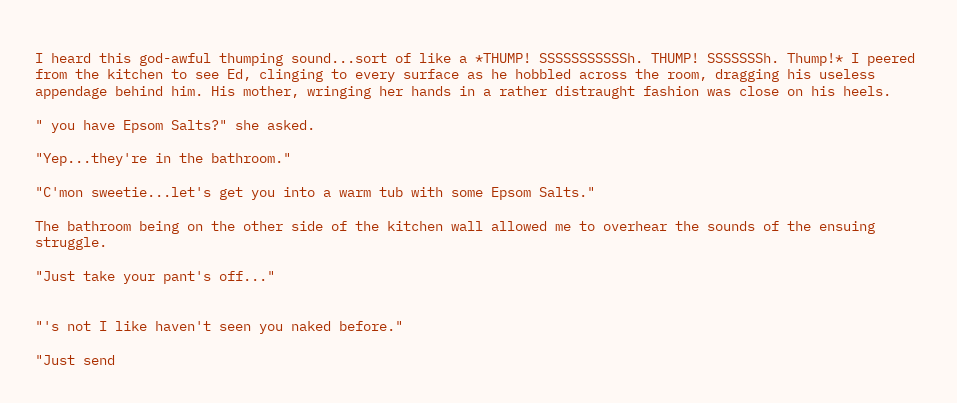I heard this god-awful thumping sound...sort of like a *THUMP! SSSSSSSSSSSh. THUMP! SSSSSSSh. Thump!* I peered from the kitchen to see Ed, clinging to every surface as he hobbled across the room, dragging his useless appendage behind him. His mother, wringing her hands in a rather distraught fashion was close on his heels.

" you have Epsom Salts?" she asked.

"Yep...they're in the bathroom."

"C'mon sweetie...let's get you into a warm tub with some Epsom Salts."

The bathroom being on the other side of the kitchen wall allowed me to overhear the sounds of the ensuing struggle.

"Just take your pant's off..."


"'s not I like haven't seen you naked before."

"Just send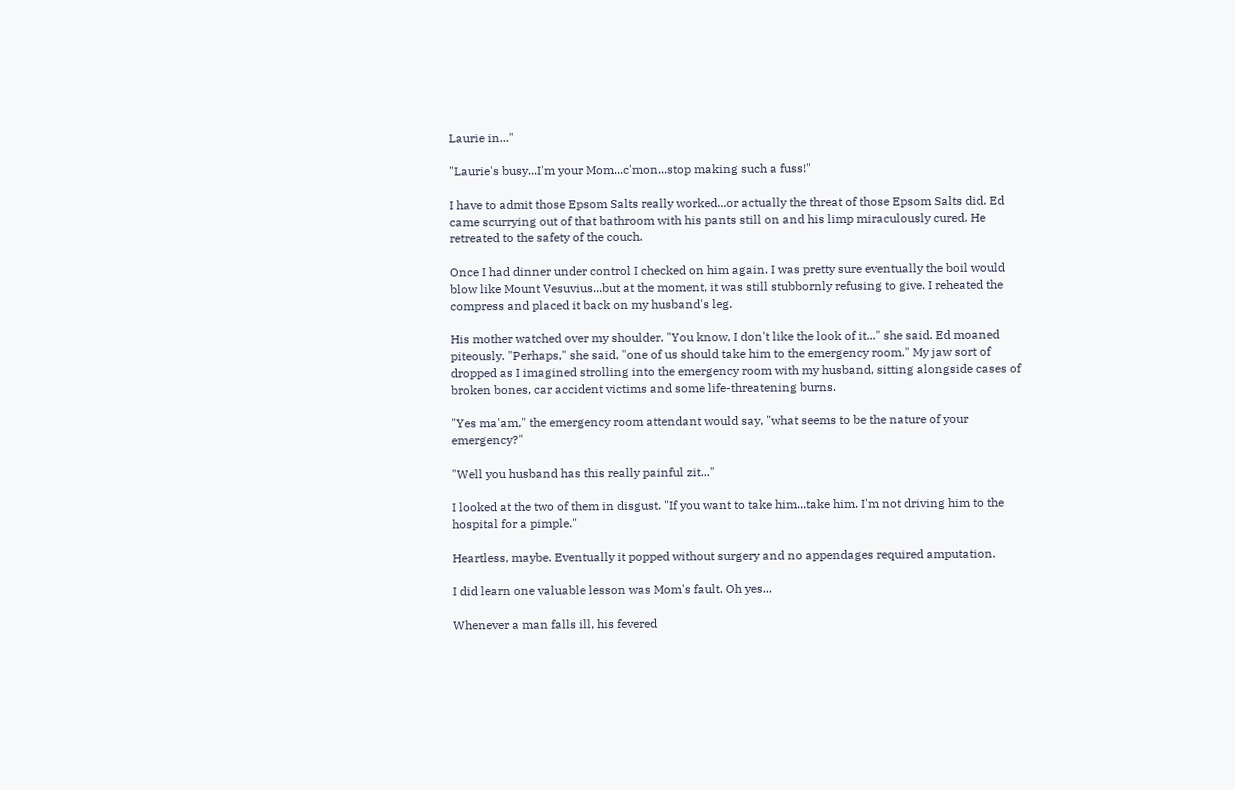Laurie in..."

"Laurie's busy...I'm your Mom...c'mon...stop making such a fuss!"

I have to admit those Epsom Salts really worked...or actually the threat of those Epsom Salts did. Ed came scurrying out of that bathroom with his pants still on and his limp miraculously cured. He retreated to the safety of the couch.

Once I had dinner under control I checked on him again. I was pretty sure eventually the boil would blow like Mount Vesuvius...but at the moment, it was still stubbornly refusing to give. I reheated the compress and placed it back on my husband's leg.

His mother watched over my shoulder. "You know, I don't like the look of it..." she said. Ed moaned piteously. "Perhaps," she said, "one of us should take him to the emergency room." My jaw sort of dropped as I imagined strolling into the emergency room with my husband, sitting alongside cases of broken bones, car accident victims and some life-threatening burns.

"Yes ma'am," the emergency room attendant would say, "what seems to be the nature of your emergency?"

"Well you husband has this really painful zit..."

I looked at the two of them in disgust. "If you want to take him...take him. I'm not driving him to the hospital for a pimple."

Heartless, maybe. Eventually it popped without surgery and no appendages required amputation.

I did learn one valuable lesson was Mom's fault. Oh yes...

Whenever a man falls ill, his fevered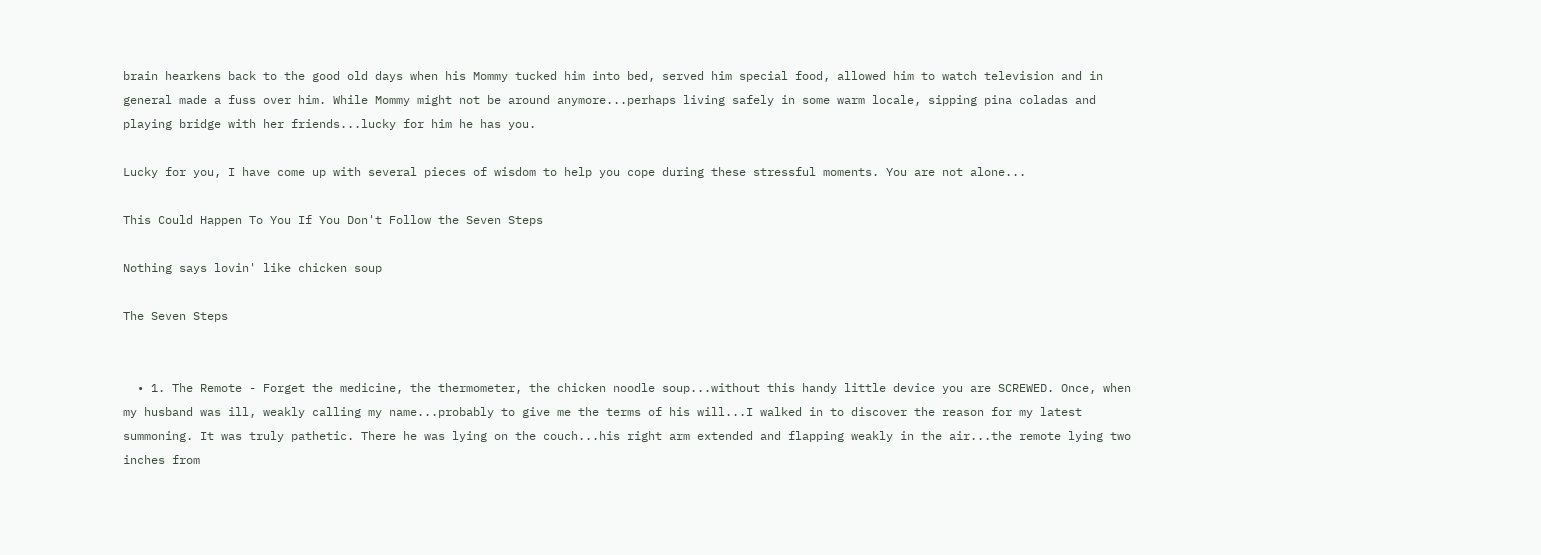brain hearkens back to the good old days when his Mommy tucked him into bed, served him special food, allowed him to watch television and in general made a fuss over him. While Mommy might not be around anymore...perhaps living safely in some warm locale, sipping pina coladas and playing bridge with her friends...lucky for him he has you.

Lucky for you, I have come up with several pieces of wisdom to help you cope during these stressful moments. You are not alone...

This Could Happen To You If You Don't Follow the Seven Steps

Nothing says lovin' like chicken soup

The Seven Steps


  • 1. The Remote - Forget the medicine, the thermometer, the chicken noodle soup...without this handy little device you are SCREWED. Once, when my husband was ill, weakly calling my name...probably to give me the terms of his will...I walked in to discover the reason for my latest summoning. It was truly pathetic. There he was lying on the couch...his right arm extended and flapping weakly in the air...the remote lying two inches from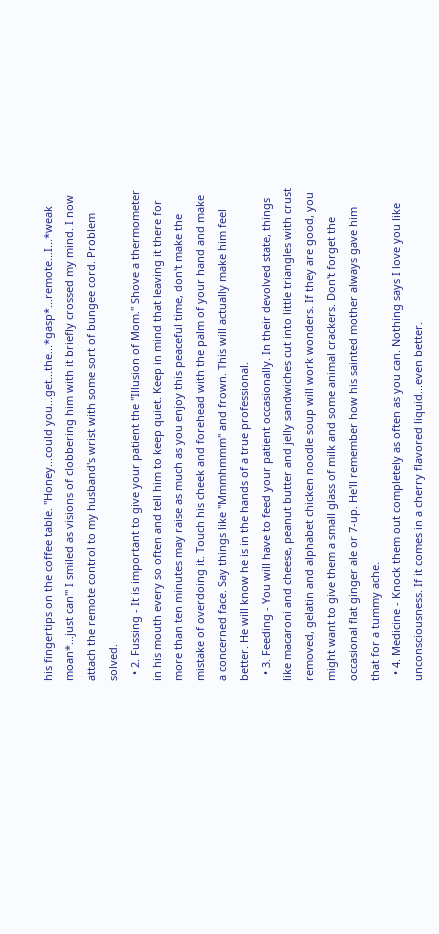his fingertips on the coffee table. "Honey...could you...get...the...*gasp*...remote...I...*weak moan*...just can'" I smiled as visions of clobbering him with it briefly crossed my mind. I now attach the remote control to my husband's wrist with some sort of bungee cord. Problem solved.
  • 2. Fussing - It is important to give your patient the "Illusion of Mom." Shove a thermometer in his mouth every so often and tell him to keep quiet. Keep in mind that leaving it there for more than ten minutes may raise as much as you enjoy this peaceful time, don't make the mistake of overdoing it. Touch his cheek and forehead with the palm of your hand and make a concerned face. Say things like "Mmmhmmm" and frown. This will actually make him feel better. He will know he is in the hands of a true professional.
  • 3. Feeding - You will have to feed your patient occasionally. In their devolved state, things like macaroni and cheese, peanut butter and jelly sandwiches cut into little triangles with crust removed, gelatin and alphabet chicken noodle soup will work wonders. If they are good, you might want to give them a small glass of milk and some animal crackers. Don't forget the occasional flat ginger ale or 7-up. He'll remember how his sainted mother always gave him that for a tummy ache.
  • 4. Medicine - Knock them out completely as often as you can. Nothing says I love you like unconsciousness. If it comes in a cherry flavored liquid...even better.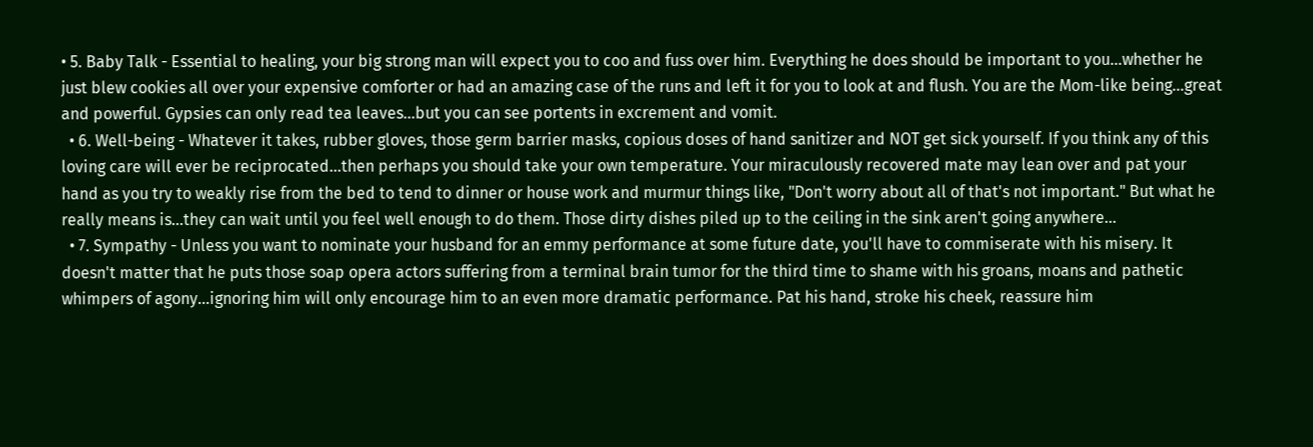• 5. Baby Talk - Essential to healing, your big strong man will expect you to coo and fuss over him. Everything he does should be important to you...whether he just blew cookies all over your expensive comforter or had an amazing case of the runs and left it for you to look at and flush. You are the Mom-like being...great and powerful. Gypsies can only read tea leaves...but you can see portents in excrement and vomit.
  • 6. Well-being - Whatever it takes, rubber gloves, those germ barrier masks, copious doses of hand sanitizer and NOT get sick yourself. If you think any of this loving care will ever be reciprocated...then perhaps you should take your own temperature. Your miraculously recovered mate may lean over and pat your hand as you try to weakly rise from the bed to tend to dinner or house work and murmur things like, "Don't worry about all of that's not important." But what he really means is...they can wait until you feel well enough to do them. Those dirty dishes piled up to the ceiling in the sink aren't going anywhere...
  • 7. Sympathy - Unless you want to nominate your husband for an emmy performance at some future date, you'll have to commiserate with his misery. It doesn't matter that he puts those soap opera actors suffering from a terminal brain tumor for the third time to shame with his groans, moans and pathetic whimpers of agony...ignoring him will only encourage him to an even more dramatic performance. Pat his hand, stroke his cheek, reassure him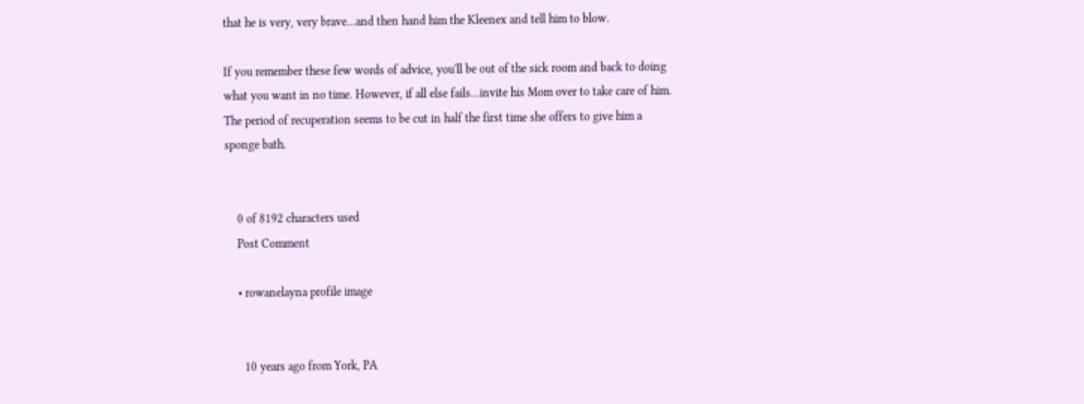that he is very, very brave...and then hand him the Kleenex and tell him to blow.

If you remember these few words of advice, you'll be out of the sick room and back to doing what you want in no time. However, if all else fails...invite his Mom over to take care of him. The period of recuperation seems to be cut in half the first time she offers to give him a sponge bath.


    0 of 8192 characters used
    Post Comment

    • rowanelayna profile image


      10 years ago from York, PA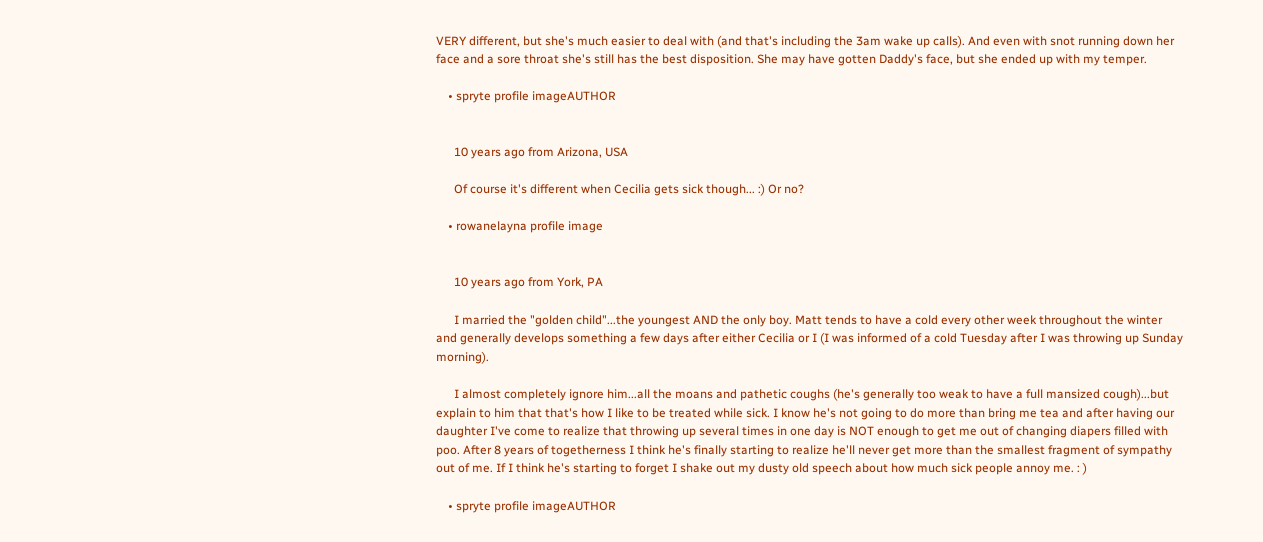VERY different, but she's much easier to deal with (and that's including the 3am wake up calls). And even with snot running down her face and a sore throat she's still has the best disposition. She may have gotten Daddy's face, but she ended up with my temper.

    • spryte profile imageAUTHOR


      10 years ago from Arizona, USA

      Of course it's different when Cecilia gets sick though... :) Or no?

    • rowanelayna profile image


      10 years ago from York, PA

      I married the "golden child"...the youngest AND the only boy. Matt tends to have a cold every other week throughout the winter and generally develops something a few days after either Cecilia or I (I was informed of a cold Tuesday after I was throwing up Sunday morning).

      I almost completely ignore him...all the moans and pathetic coughs (he's generally too weak to have a full mansized cough)...but explain to him that that's how I like to be treated while sick. I know he's not going to do more than bring me tea and after having our daughter I've come to realize that throwing up several times in one day is NOT enough to get me out of changing diapers filled with poo. After 8 years of togetherness I think he's finally starting to realize he'll never get more than the smallest fragment of sympathy out of me. If I think he's starting to forget I shake out my dusty old speech about how much sick people annoy me. : )

    • spryte profile imageAUTHOR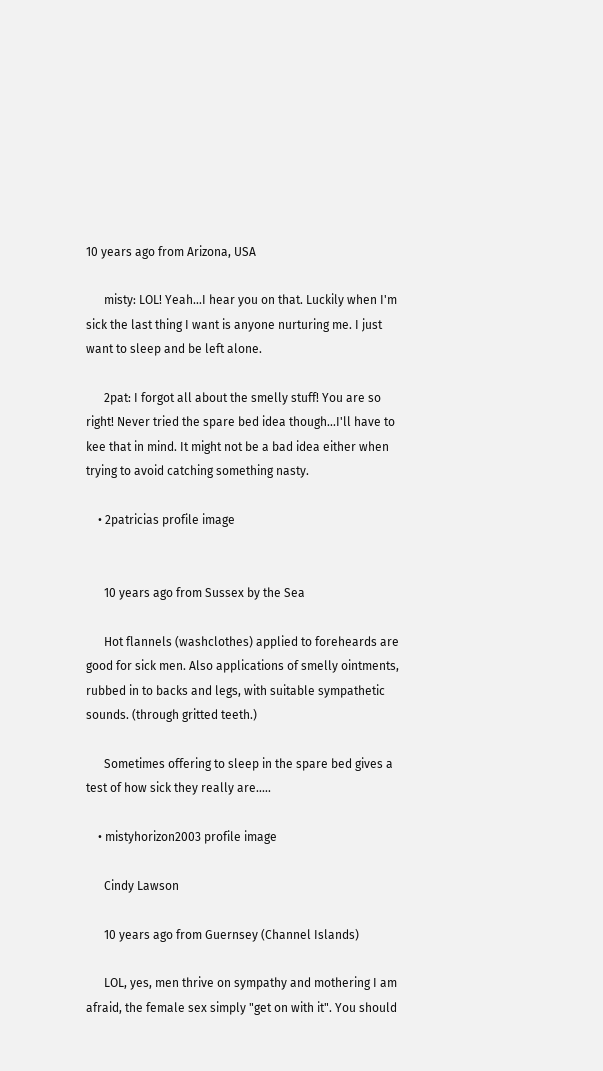10 years ago from Arizona, USA

      misty: LOL! Yeah...I hear you on that. Luckily when I'm sick the last thing I want is anyone nurturing me. I just want to sleep and be left alone.

      2pat: I forgot all about the smelly stuff! You are so right! Never tried the spare bed idea though...I'll have to kee that in mind. It might not be a bad idea either when trying to avoid catching something nasty.

    • 2patricias profile image


      10 years ago from Sussex by the Sea

      Hot flannels (washclothes) applied to foreheards are good for sick men. Also applications of smelly ointments, rubbed in to backs and legs, with suitable sympathetic sounds. (through gritted teeth.)

      Sometimes offering to sleep in the spare bed gives a test of how sick they really are.....

    • mistyhorizon2003 profile image

      Cindy Lawson

      10 years ago from Guernsey (Channel Islands)

      LOL, yes, men thrive on sympathy and mothering I am afraid, the female sex simply "get on with it". You should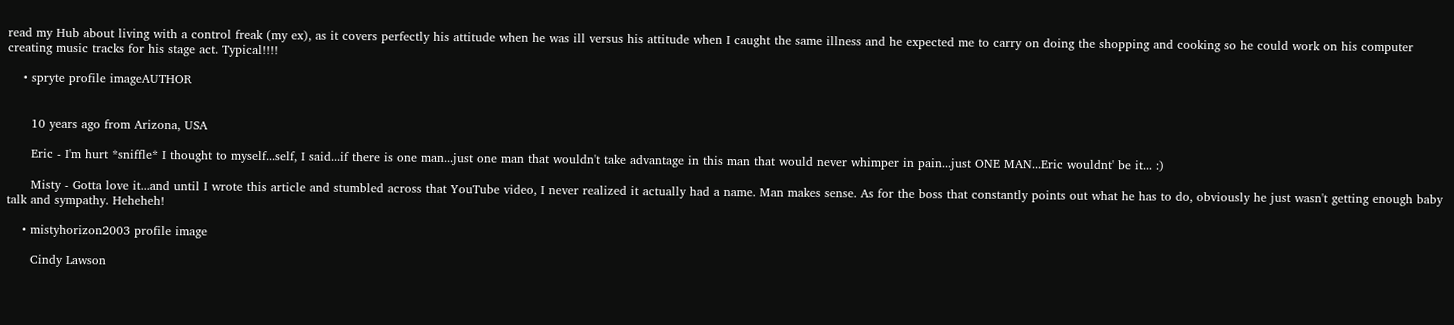read my Hub about living with a control freak (my ex), as it covers perfectly his attitude when he was ill versus his attitude when I caught the same illness and he expected me to carry on doing the shopping and cooking so he could work on his computer creating music tracks for his stage act. Typical!!!!

    • spryte profile imageAUTHOR


      10 years ago from Arizona, USA

      Eric - I'm hurt *sniffle* I thought to myself...self, I said...if there is one man...just one man that wouldn't take advantage in this man that would never whimper in pain...just ONE MAN...Eric wouldnt' be it... :)

      Misty - Gotta love it...and until I wrote this article and stumbled across that YouTube video, I never realized it actually had a name. Man makes sense. As for the boss that constantly points out what he has to do, obviously he just wasn't getting enough baby talk and sympathy. Heheheh!

    • mistyhorizon2003 profile image

      Cindy Lawson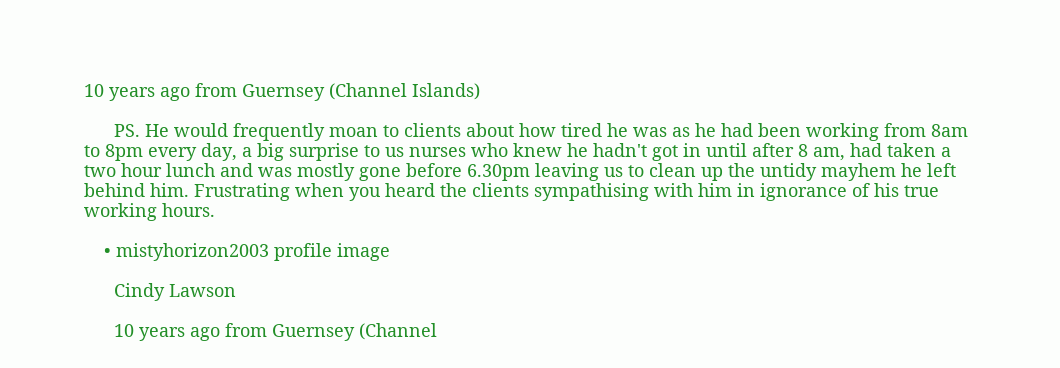10 years ago from Guernsey (Channel Islands)

      PS. He would frequently moan to clients about how tired he was as he had been working from 8am to 8pm every day, a big surprise to us nurses who knew he hadn't got in until after 8 am, had taken a two hour lunch and was mostly gone before 6.30pm leaving us to clean up the untidy mayhem he left behind him. Frustrating when you heard the clients sympathising with him in ignorance of his true working hours.

    • mistyhorizon2003 profile image

      Cindy Lawson

      10 years ago from Guernsey (Channel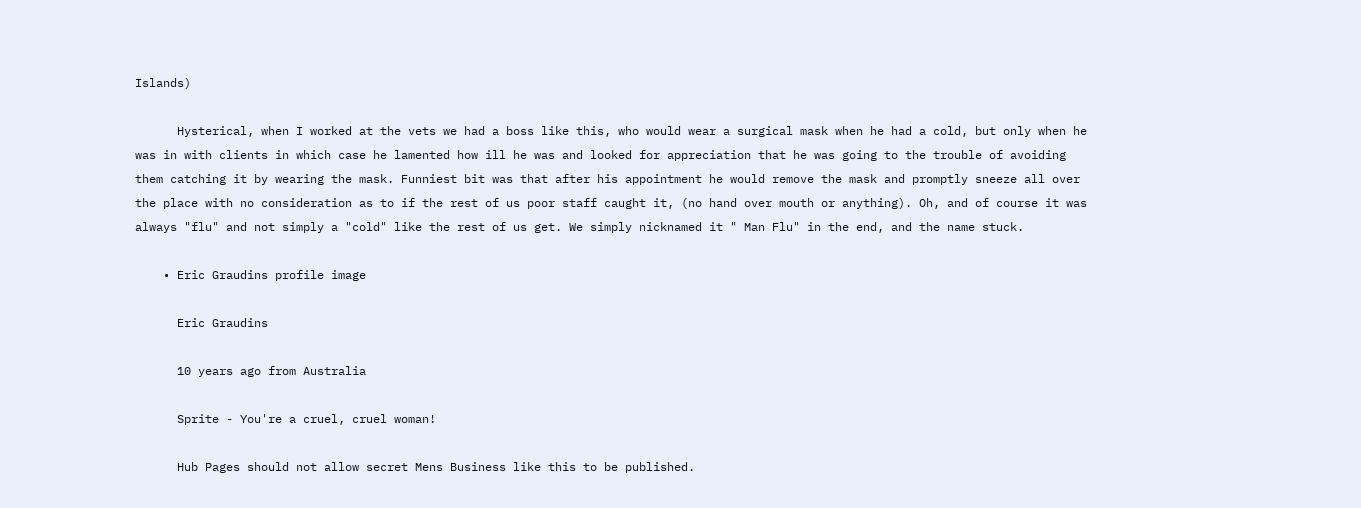Islands)

      Hysterical, when I worked at the vets we had a boss like this, who would wear a surgical mask when he had a cold, but only when he was in with clients in which case he lamented how ill he was and looked for appreciation that he was going to the trouble of avoiding them catching it by wearing the mask. Funniest bit was that after his appointment he would remove the mask and promptly sneeze all over the place with no consideration as to if the rest of us poor staff caught it, (no hand over mouth or anything). Oh, and of course it was always "flu" and not simply a "cold" like the rest of us get. We simply nicknamed it " Man Flu" in the end, and the name stuck.

    • Eric Graudins profile image

      Eric Graudins

      10 years ago from Australia

      Sprite - You're a cruel, cruel woman!

      Hub Pages should not allow secret Mens Business like this to be published.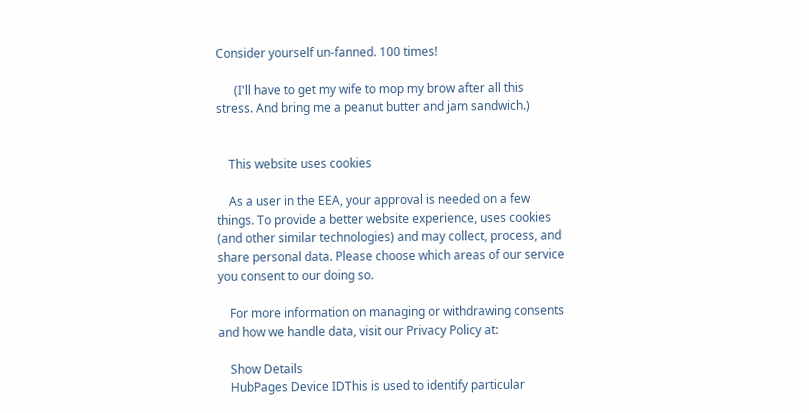Consider yourself un-fanned. 100 times!

      (I'll have to get my wife to mop my brow after all this stress. And bring me a peanut butter and jam sandwich.)


    This website uses cookies

    As a user in the EEA, your approval is needed on a few things. To provide a better website experience, uses cookies (and other similar technologies) and may collect, process, and share personal data. Please choose which areas of our service you consent to our doing so.

    For more information on managing or withdrawing consents and how we handle data, visit our Privacy Policy at:

    Show Details
    HubPages Device IDThis is used to identify particular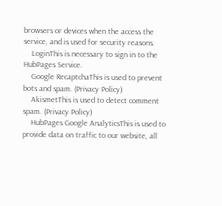browsers or devices when the access the service, and is used for security reasons.
    LoginThis is necessary to sign in to the HubPages Service.
    Google RecaptchaThis is used to prevent bots and spam. (Privacy Policy)
    AkismetThis is used to detect comment spam. (Privacy Policy)
    HubPages Google AnalyticsThis is used to provide data on traffic to our website, all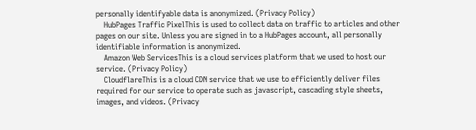personally identifyable data is anonymized. (Privacy Policy)
    HubPages Traffic PixelThis is used to collect data on traffic to articles and other pages on our site. Unless you are signed in to a HubPages account, all personally identifiable information is anonymized.
    Amazon Web ServicesThis is a cloud services platform that we used to host our service. (Privacy Policy)
    CloudflareThis is a cloud CDN service that we use to efficiently deliver files required for our service to operate such as javascript, cascading style sheets, images, and videos. (Privacy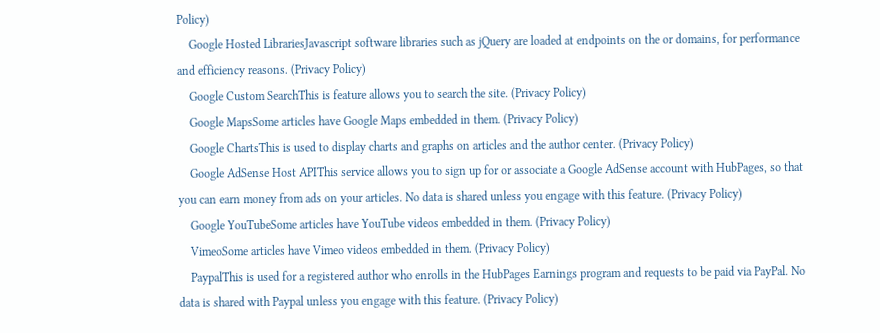Policy)
    Google Hosted LibrariesJavascript software libraries such as jQuery are loaded at endpoints on the or domains, for performance and efficiency reasons. (Privacy Policy)
    Google Custom SearchThis is feature allows you to search the site. (Privacy Policy)
    Google MapsSome articles have Google Maps embedded in them. (Privacy Policy)
    Google ChartsThis is used to display charts and graphs on articles and the author center. (Privacy Policy)
    Google AdSense Host APIThis service allows you to sign up for or associate a Google AdSense account with HubPages, so that you can earn money from ads on your articles. No data is shared unless you engage with this feature. (Privacy Policy)
    Google YouTubeSome articles have YouTube videos embedded in them. (Privacy Policy)
    VimeoSome articles have Vimeo videos embedded in them. (Privacy Policy)
    PaypalThis is used for a registered author who enrolls in the HubPages Earnings program and requests to be paid via PayPal. No data is shared with Paypal unless you engage with this feature. (Privacy Policy)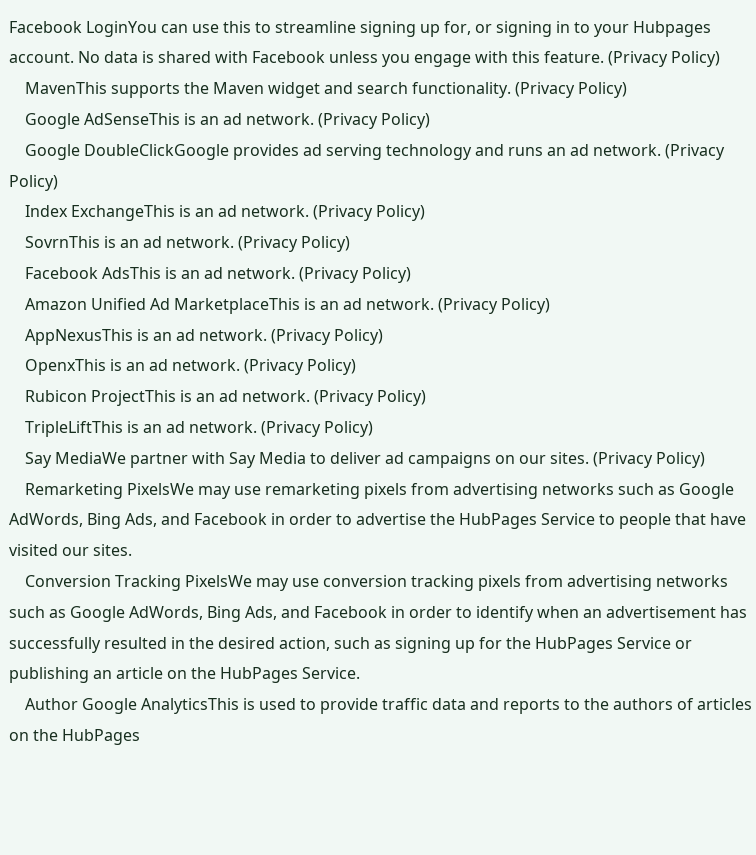Facebook LoginYou can use this to streamline signing up for, or signing in to your Hubpages account. No data is shared with Facebook unless you engage with this feature. (Privacy Policy)
    MavenThis supports the Maven widget and search functionality. (Privacy Policy)
    Google AdSenseThis is an ad network. (Privacy Policy)
    Google DoubleClickGoogle provides ad serving technology and runs an ad network. (Privacy Policy)
    Index ExchangeThis is an ad network. (Privacy Policy)
    SovrnThis is an ad network. (Privacy Policy)
    Facebook AdsThis is an ad network. (Privacy Policy)
    Amazon Unified Ad MarketplaceThis is an ad network. (Privacy Policy)
    AppNexusThis is an ad network. (Privacy Policy)
    OpenxThis is an ad network. (Privacy Policy)
    Rubicon ProjectThis is an ad network. (Privacy Policy)
    TripleLiftThis is an ad network. (Privacy Policy)
    Say MediaWe partner with Say Media to deliver ad campaigns on our sites. (Privacy Policy)
    Remarketing PixelsWe may use remarketing pixels from advertising networks such as Google AdWords, Bing Ads, and Facebook in order to advertise the HubPages Service to people that have visited our sites.
    Conversion Tracking PixelsWe may use conversion tracking pixels from advertising networks such as Google AdWords, Bing Ads, and Facebook in order to identify when an advertisement has successfully resulted in the desired action, such as signing up for the HubPages Service or publishing an article on the HubPages Service.
    Author Google AnalyticsThis is used to provide traffic data and reports to the authors of articles on the HubPages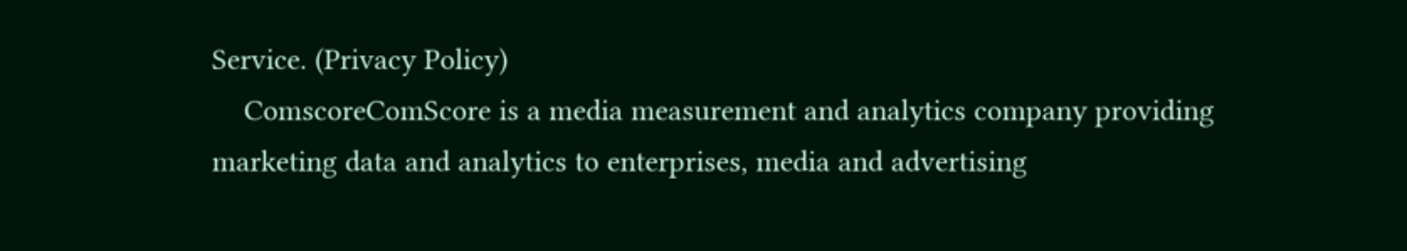Service. (Privacy Policy)
    ComscoreComScore is a media measurement and analytics company providing marketing data and analytics to enterprises, media and advertising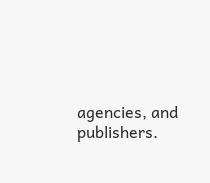agencies, and publishers.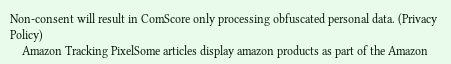Non-consent will result in ComScore only processing obfuscated personal data. (Privacy Policy)
    Amazon Tracking PixelSome articles display amazon products as part of the Amazon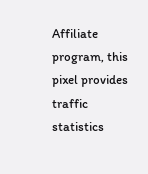Affiliate program, this pixel provides traffic statistics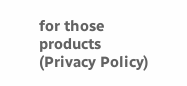for those products (Privacy Policy)